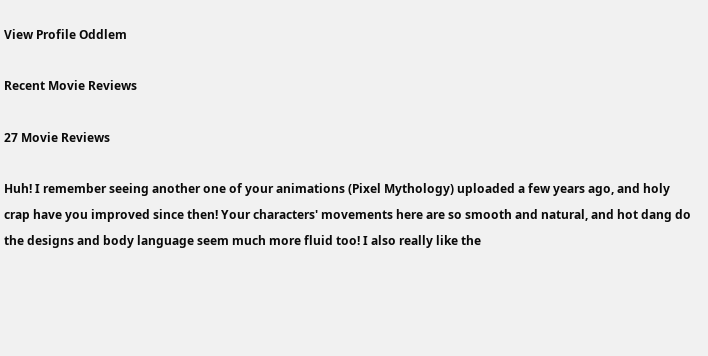View Profile Oddlem

Recent Movie Reviews

27 Movie Reviews

Huh! I remember seeing another one of your animations (Pixel Mythology) uploaded a few years ago, and holy crap have you improved since then! Your characters' movements here are so smooth and natural, and hot dang do the designs and body language seem much more fluid too! I also really like the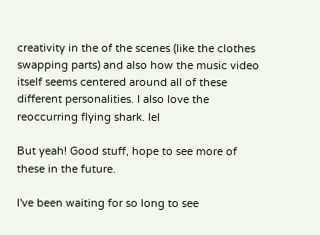creativity in the of the scenes (like the clothes swapping parts) and also how the music video itself seems centered around all of these different personalities. I also love the reoccurring flying shark. lel

But yeah! Good stuff, hope to see more of these in the future.

I've been waiting for so long to see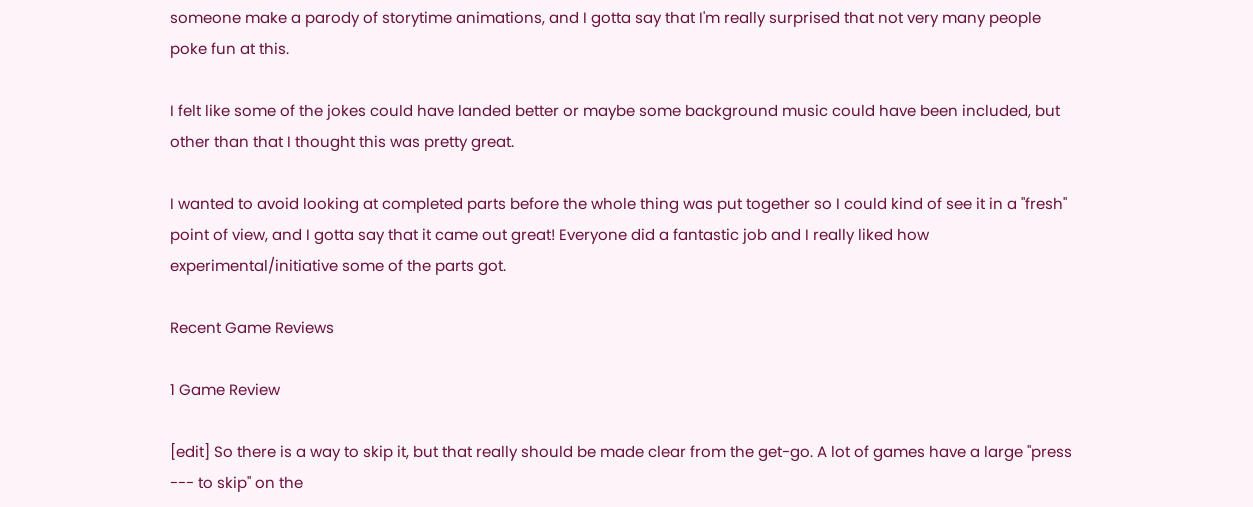someone make a parody of storytime animations, and I gotta say that I'm really surprised that not very many people poke fun at this.

I felt like some of the jokes could have landed better or maybe some background music could have been included, but other than that I thought this was pretty great.

I wanted to avoid looking at completed parts before the whole thing was put together so I could kind of see it in a "fresh" point of view, and I gotta say that it came out great! Everyone did a fantastic job and I really liked how experimental/initiative some of the parts got.

Recent Game Reviews

1 Game Review

[edit] So there is a way to skip it, but that really should be made clear from the get-go. A lot of games have a large "press --- to skip" on the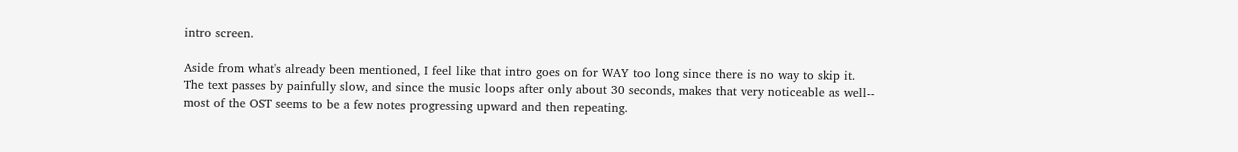intro screen.

Aside from what's already been mentioned, I feel like that intro goes on for WAY too long since there is no way to skip it. The text passes by painfully slow, and since the music loops after only about 30 seconds, makes that very noticeable as well-- most of the OST seems to be a few notes progressing upward and then repeating.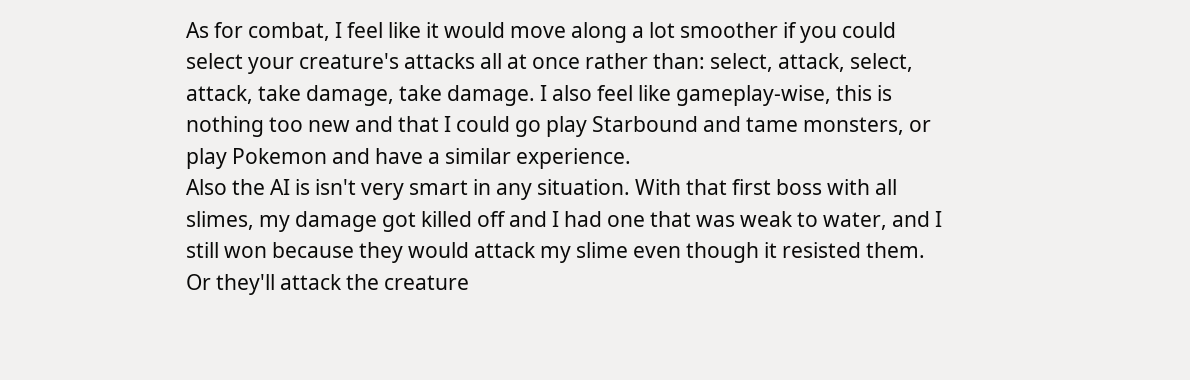As for combat, I feel like it would move along a lot smoother if you could select your creature's attacks all at once rather than: select, attack, select, attack, take damage, take damage. I also feel like gameplay-wise, this is nothing too new and that I could go play Starbound and tame monsters, or play Pokemon and have a similar experience.
Also the AI is isn't very smart in any situation. With that first boss with all slimes, my damage got killed off and I had one that was weak to water, and I still won because they would attack my slime even though it resisted them. Or they'll attack the creature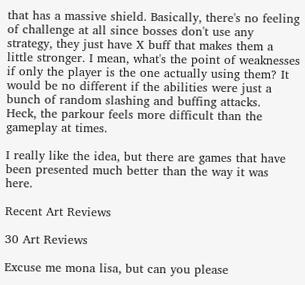that has a massive shield. Basically, there's no feeling of challenge at all since bosses don't use any strategy, they just have X buff that makes them a little stronger. I mean, what's the point of weaknesses if only the player is the one actually using them? It would be no different if the abilities were just a bunch of random slashing and buffing attacks.
Heck, the parkour feels more difficult than the gameplay at times.

I really like the idea, but there are games that have been presented much better than the way it was here.

Recent Art Reviews

30 Art Reviews

Excuse me mona lisa, but can you please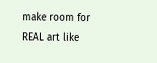make room for REAL art like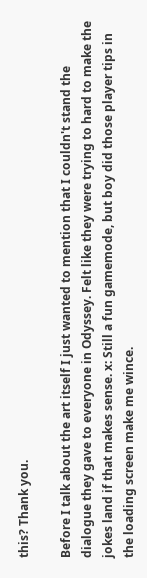this? Thank you.

Before I talk about the art itself I just wanted to mention that I couldn't stand the dialogue they gave to everyone in Odyssey. Felt like they were trying to hard to make the jokes land if that makes sense. x: Still a fun gamemode, but boy did those player tips in the loading screen make me wince.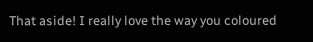That aside! I really love the way you coloured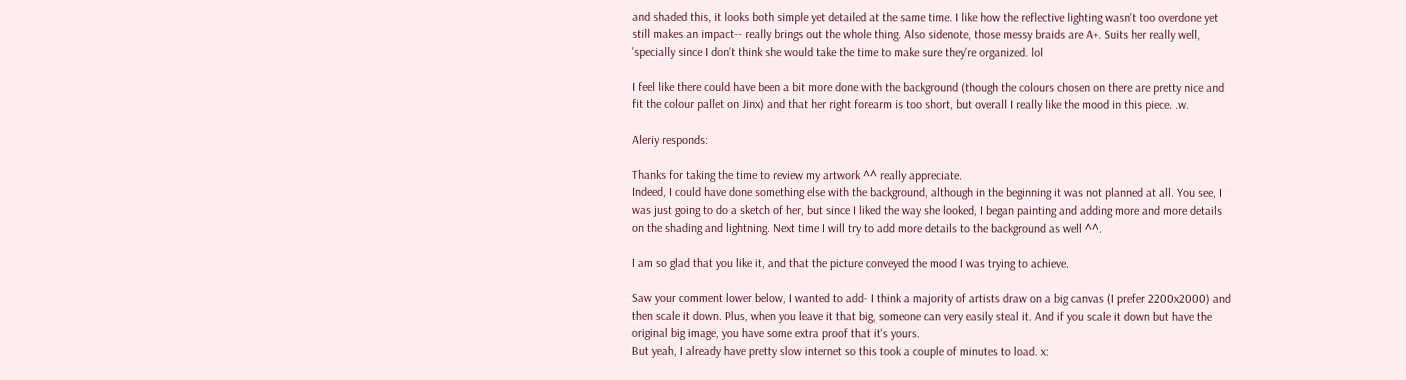and shaded this, it looks both simple yet detailed at the same time. I like how the reflective lighting wasn't too overdone yet still makes an impact-- really brings out the whole thing. Also sidenote, those messy braids are A+. Suits her really well, 'specially since I don't think she would take the time to make sure they're organized. lol

I feel like there could have been a bit more done with the background (though the colours chosen on there are pretty nice and fit the colour pallet on Jinx) and that her right forearm is too short, but overall I really like the mood in this piece. .w.

Aleriy responds:

Thanks for taking the time to review my artwork ^^ really appreciate.
Indeed, I could have done something else with the background, although in the beginning it was not planned at all. You see, I was just going to do a sketch of her, but since I liked the way she looked, I began painting and adding more and more details on the shading and lightning. Next time I will try to add more details to the background as well ^^.

I am so glad that you like it, and that the picture conveyed the mood I was trying to achieve.

Saw your comment lower below, I wanted to add- I think a majority of artists draw on a big canvas (I prefer 2200x2000) and then scale it down. Plus, when you leave it that big, someone can very easily steal it. And if you scale it down but have the original big image, you have some extra proof that it's yours.
But yeah, I already have pretty slow internet so this took a couple of minutes to load. x: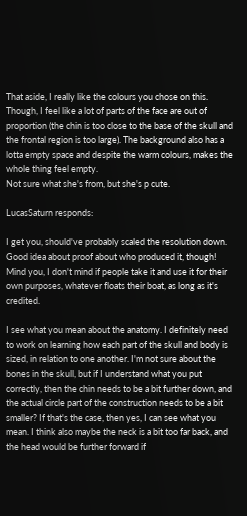That aside, I really like the colours you chose on this. Though, I feel like a lot of parts of the face are out of proportion (the chin is too close to the base of the skull and the frontal region is too large). The background also has a lotta empty space and despite the warm colours, makes the whole thing feel empty.
Not sure what she's from, but she's p cute.

LucasSaturn responds:

I get you, should've probably scaled the resolution down. Good idea about proof about who produced it, though! Mind you, I don't mind if people take it and use it for their own purposes, whatever floats their boat, as long as it's credited.

I see what you mean about the anatomy. I definitely need to work on learning how each part of the skull and body is sized, in relation to one another. I'm not sure about the bones in the skull, but if I understand what you put correctly, then the chin needs to be a bit further down, and the actual circle part of the construction needs to be a bit smaller? If that's the case, then yes, I can see what you mean. I think also maybe the neck is a bit too far back, and the head would be further forward if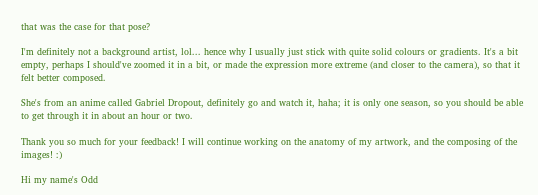that was the case for that pose?

I'm definitely not a background artist, lol... hence why I usually just stick with quite solid colours or gradients. It's a bit empty, perhaps I should've zoomed it in a bit, or made the expression more extreme (and closer to the camera), so that it felt better composed.

She's from an anime called Gabriel Dropout, definitely go and watch it, haha; it is only one season, so you should be able to get through it in about an hour or two.

Thank you so much for your feedback! I will continue working on the anatomy of my artwork, and the composing of the images! :)

Hi my name's Odd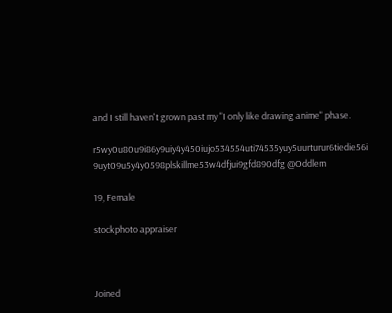and I still haven't grown past my "I only like drawing anime" phase.

r5wy0u80u9i86y9uiy4y450iujo534554uti74535yuy5uurturur6tiedie56i 9uyt09u5y4y0598plskillme53w4dfjui9gfd890dfg @Oddlem

19, Female

stockphoto appraiser



Joined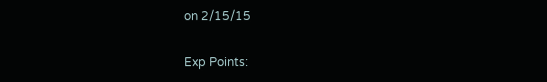on 2/15/15

Exp Points: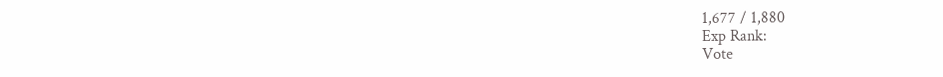1,677 / 1,880
Exp Rank:
Vote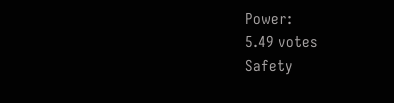Power:
5.49 votes
Safety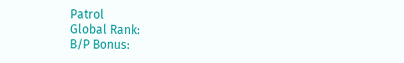Patrol
Global Rank:
B/P Bonus: